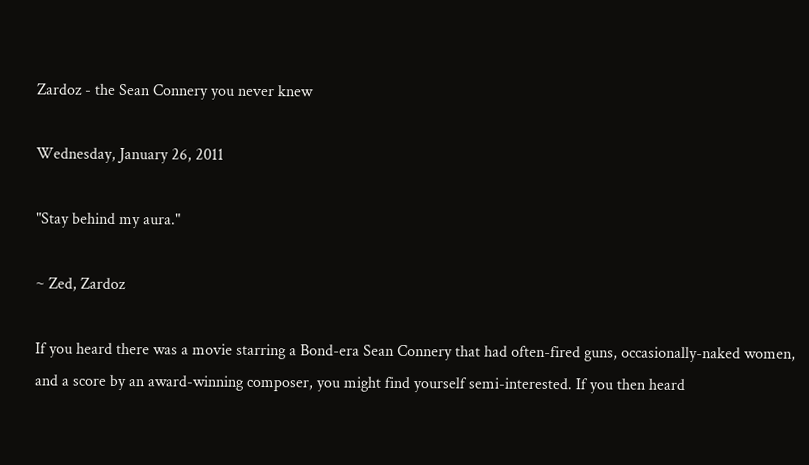Zardoz - the Sean Connery you never knew

Wednesday, January 26, 2011

"Stay behind my aura."

~ Zed, Zardoz

If you heard there was a movie starring a Bond-era Sean Connery that had often-fired guns, occasionally-naked women, and a score by an award-winning composer, you might find yourself semi-interested. If you then heard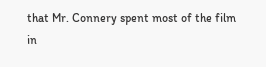that Mr. Connery spent most of the film in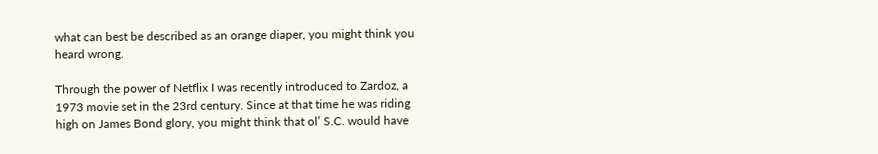what can best be described as an orange diaper, you might think you heard wrong.

Through the power of Netflix I was recently introduced to Zardoz, a 1973 movie set in the 23rd century. Since at that time he was riding high on James Bond glory, you might think that ol’ S.C. would have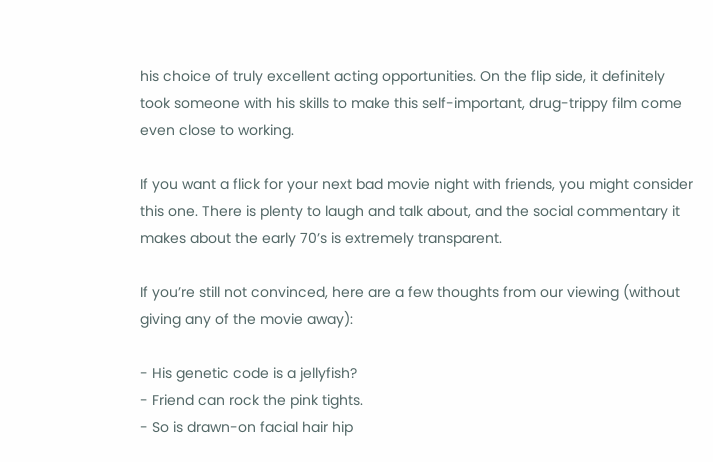his choice of truly excellent acting opportunities. On the flip side, it definitely took someone with his skills to make this self-important, drug-trippy film come even close to working.

If you want a flick for your next bad movie night with friends, you might consider this one. There is plenty to laugh and talk about, and the social commentary it makes about the early 70’s is extremely transparent.

If you’re still not convinced, here are a few thoughts from our viewing (without giving any of the movie away):

- His genetic code is a jellyfish?
- Friend can rock the pink tights.
- So is drawn-on facial hair hip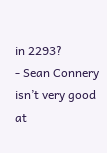in 2293?
- Sean Connery isn’t very good at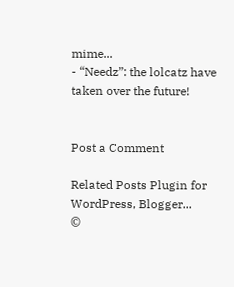mime...
- “Needz”: the lolcatz have taken over the future!


Post a Comment

Related Posts Plugin for WordPress, Blogger...
©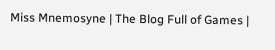Miss Mnemosyne | The Blog Full of Games |